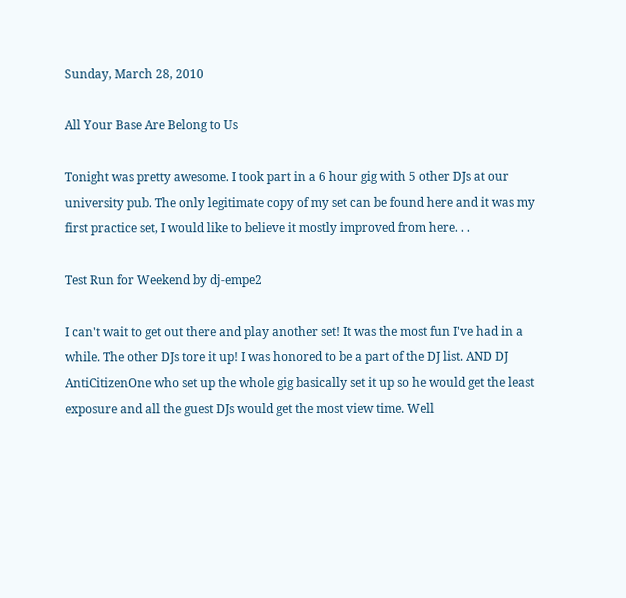Sunday, March 28, 2010

All Your Base Are Belong to Us

Tonight was pretty awesome. I took part in a 6 hour gig with 5 other DJs at our university pub. The only legitimate copy of my set can be found here and it was my first practice set, I would like to believe it mostly improved from here. . .

Test Run for Weekend by dj-empe2

I can't wait to get out there and play another set! It was the most fun I've had in a while. The other DJs tore it up! I was honored to be a part of the DJ list. AND DJ AntiCitizenOne who set up the whole gig basically set it up so he would get the least exposure and all the guest DJs would get the most view time. Well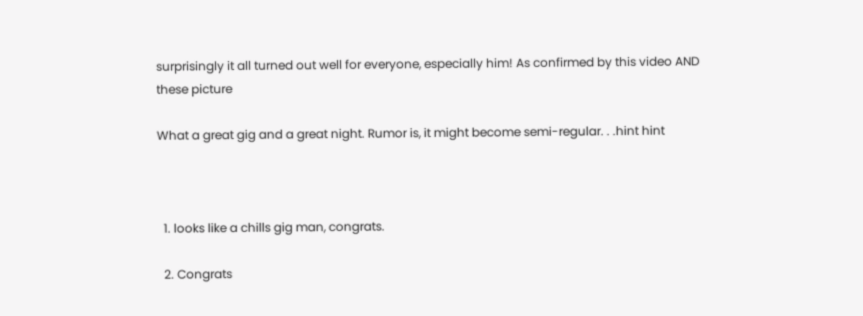surprisingly it all turned out well for everyone, especially him! As confirmed by this video AND these picture

What a great gig and a great night. Rumor is, it might become semi-regular. . .hint hint



  1. looks like a chills gig man, congrats.

  2. Congrats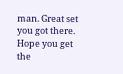man. Great set you got there. Hope you get the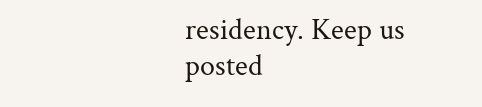residency. Keep us posted